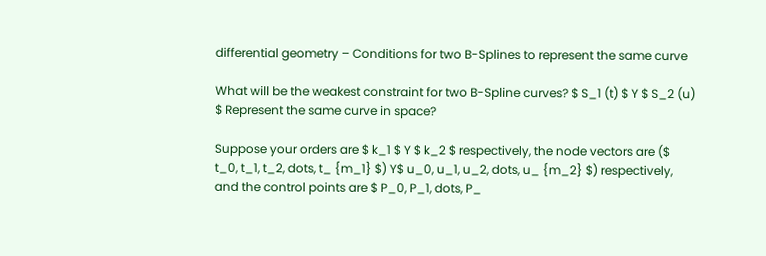differential geometry – Conditions for two B-Splines to represent the same curve

What will be the weakest constraint for two B-Spline curves? $ S_1 (t) $ Y $ S_2 (u) $ Represent the same curve in space?

Suppose your orders are $ k_1 $ Y $ k_2 $ respectively, the node vectors are ($ t_0, t_1, t_2, dots, t_ {m_1} $) Y$ u_0, u_1, u_2, dots, u_ {m_2} $) respectively, and the control points are $ P_0, P_1, dots, P_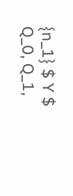{n_1} $ Y $ Q_0, Q_1,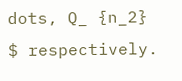dots, Q_ {n_2} $ respectively.